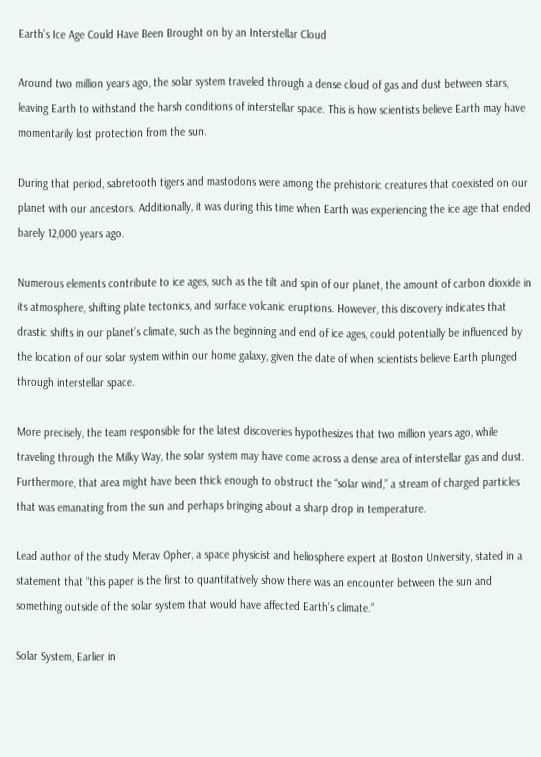Earth’s Ice Age Could Have Been Brought on by an Interstellar Cloud

Around two million years ago, the solar system traveled through a dense cloud of gas and dust between stars, leaving Earth to withstand the harsh conditions of interstellar space. This is how scientists believe Earth may have momentarily lost protection from the sun.

During that period, sabretooth tigers and mastodons were among the prehistoric creatures that coexisted on our planet with our ancestors. Additionally, it was during this time when Earth was experiencing the ice age that ended barely 12,000 years ago.

Numerous elements contribute to ice ages, such as the tilt and spin of our planet, the amount of carbon dioxide in its atmosphere, shifting plate tectonics, and surface volcanic eruptions. However, this discovery indicates that drastic shifts in our planet’s climate, such as the beginning and end of ice ages, could potentially be influenced by the location of our solar system within our home galaxy, given the date of when scientists believe Earth plunged through interstellar space.

More precisely, the team responsible for the latest discoveries hypothesizes that two million years ago, while traveling through the Milky Way, the solar system may have come across a dense area of interstellar gas and dust. Furthermore, that area might have been thick enough to obstruct the “solar wind,” a stream of charged particles that was emanating from the sun and perhaps bringing about a sharp drop in temperature.

Lead author of the study Merav Opher, a space physicist and heliosphere expert at Boston University, stated in a statement that “this paper is the first to quantitatively show there was an encounter between the sun and something outside of the solar system that would have affected Earth’s climate.”

Solar System, Earlier in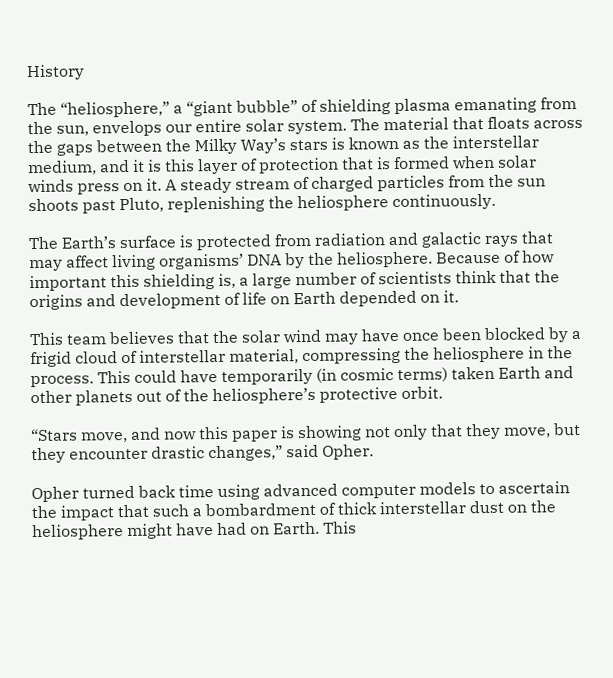History

The “heliosphere,” a “giant bubble” of shielding plasma emanating from the sun, envelops our entire solar system. The material that floats across the gaps between the Milky Way’s stars is known as the interstellar medium, and it is this layer of protection that is formed when solar winds press on it. A steady stream of charged particles from the sun shoots past Pluto, replenishing the heliosphere continuously.

The Earth’s surface is protected from radiation and galactic rays that may affect living organisms’ DNA by the heliosphere. Because of how important this shielding is, a large number of scientists think that the origins and development of life on Earth depended on it.

This team believes that the solar wind may have once been blocked by a frigid cloud of interstellar material, compressing the heliosphere in the process. This could have temporarily (in cosmic terms) taken Earth and other planets out of the heliosphere’s protective orbit.

“Stars move, and now this paper is showing not only that they move, but they encounter drastic changes,” said Opher.

Opher turned back time using advanced computer models to ascertain the impact that such a bombardment of thick interstellar dust on the heliosphere might have had on Earth. This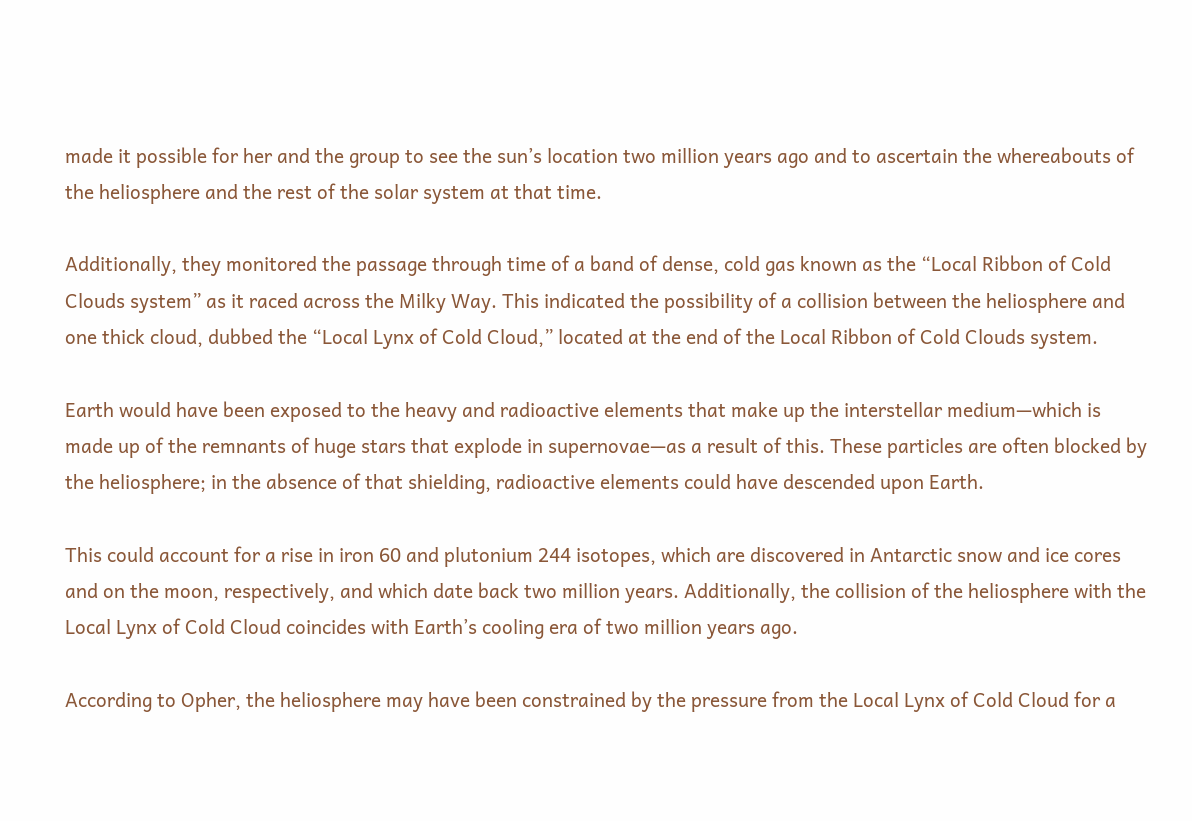made it possible for her and the group to see the sun’s location two million years ago and to ascertain the whereabouts of the heliosphere and the rest of the solar system at that time.

Additionally, they monitored the passage through time of a band of dense, cold gas known as the “Local Ribbon of Cold Clouds system” as it raced across the Milky Way. This indicated the possibility of a collision between the heliosphere and one thick cloud, dubbed the “Local Lynx of Cold Cloud,” located at the end of the Local Ribbon of Cold Clouds system.

Earth would have been exposed to the heavy and radioactive elements that make up the interstellar medium—which is made up of the remnants of huge stars that explode in supernovae—as a result of this. These particles are often blocked by the heliosphere; in the absence of that shielding, radioactive elements could have descended upon Earth.

This could account for a rise in iron 60 and plutonium 244 isotopes, which are discovered in Antarctic snow and ice cores and on the moon, respectively, and which date back two million years. Additionally, the collision of the heliosphere with the Local Lynx of Cold Cloud coincides with Earth’s cooling era of two million years ago.

According to Opher, the heliosphere may have been constrained by the pressure from the Local Lynx of Cold Cloud for a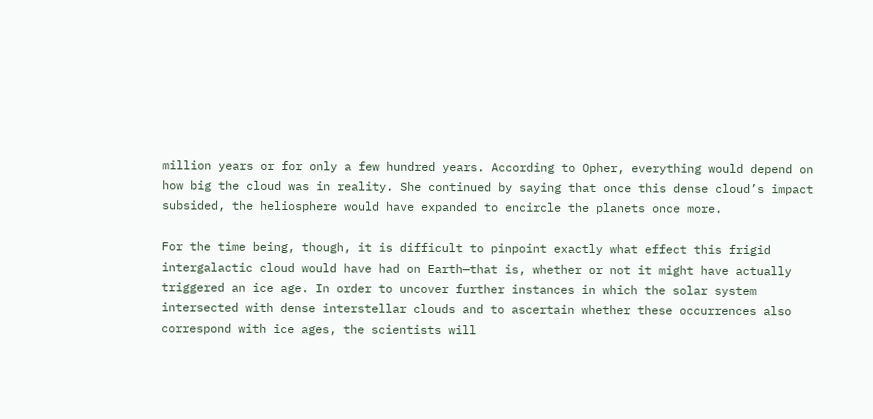million years or for only a few hundred years. According to Opher, everything would depend on how big the cloud was in reality. She continued by saying that once this dense cloud’s impact subsided, the heliosphere would have expanded to encircle the planets once more.

For the time being, though, it is difficult to pinpoint exactly what effect this frigid intergalactic cloud would have had on Earth—that is, whether or not it might have actually triggered an ice age. In order to uncover further instances in which the solar system intersected with dense interstellar clouds and to ascertain whether these occurrences also correspond with ice ages, the scientists will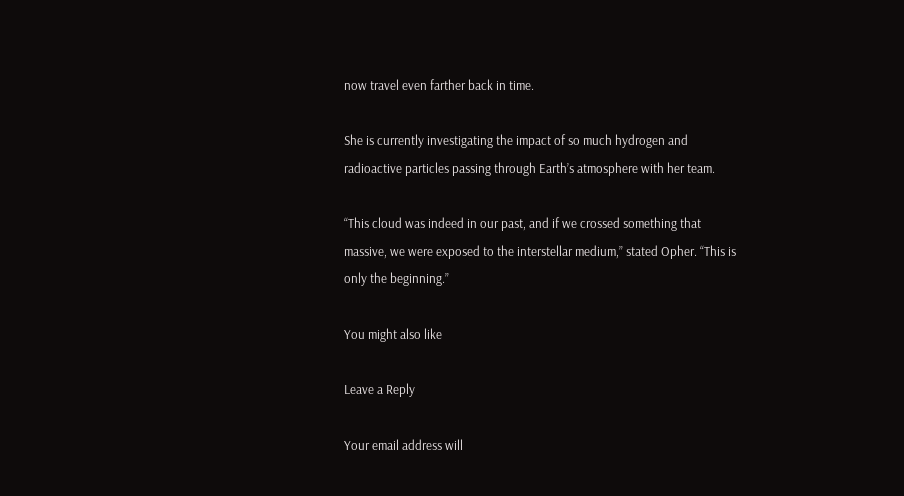now travel even farther back in time.

She is currently investigating the impact of so much hydrogen and radioactive particles passing through Earth’s atmosphere with her team.

“This cloud was indeed in our past, and if we crossed something that massive, we were exposed to the interstellar medium,” stated Opher. “This is only the beginning.”

You might also like

Leave a Reply

Your email address will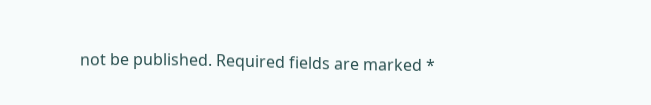not be published. Required fields are marked *